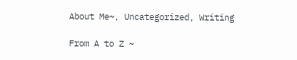About Me~, Uncategorized, Writing

From A to Z ~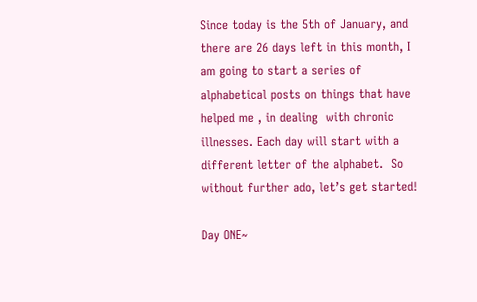Since today is the 5th of January, and there are 26 days left in this month, I am going to start a series of  alphabetical posts on things that have helped me , in dealing  with chronic illnesses. Each day will start with a different letter of the alphabet.  So without further ado, let’s get started!

Day ONE~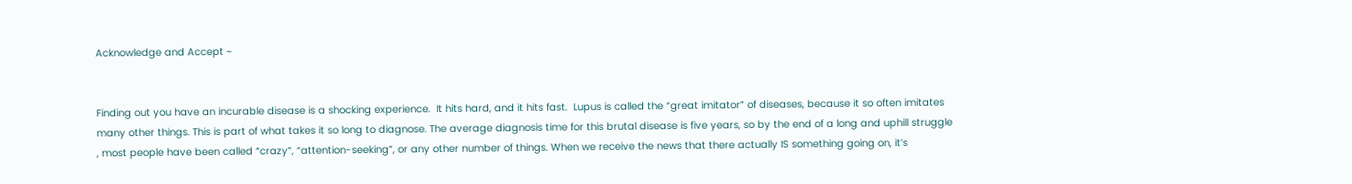Acknowledge and Accept ~


Finding out you have an incurable disease is a shocking experience.  It hits hard, and it hits fast.  Lupus is called the “great imitator” of diseases, because it so often imitates many other things. This is part of what takes it so long to diagnose. The average diagnosis time for this brutal disease is five years, so by the end of a long and uphill struggle , most people have been called “crazy”, “attention-seeking”, or any other number of things. When we receive the news that there actually IS something going on, it’s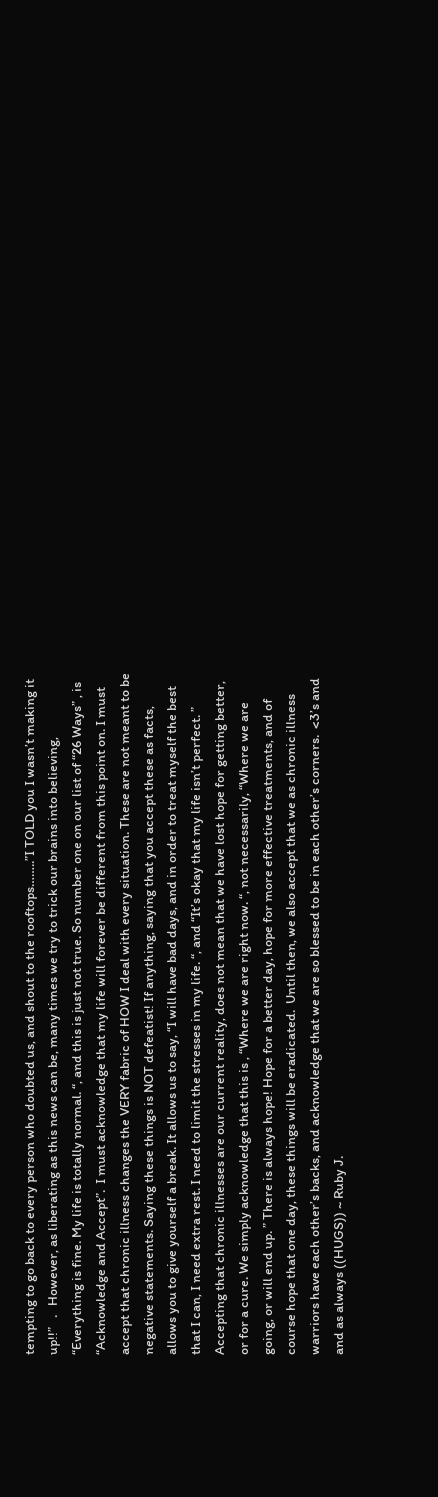tempting to go back to every person who doubted us, and shout to the rooftops……..”I TOLD you I wasn’t making it up!!”   .   However, as liberating as this news can be, many times we try to trick our brains into believing, “Everything is fine. My life is totally normal. “, and this is just not true. So number one on our list of “26 Ways” , is “Acknowledge and Accept”.  I must acknowledge that my life will forever be different from this point on. I must accept that chronic illness changes the VERY fabric of HOW I deal with every situation. These are not meant to be negative statements. Saying these things is NOT defeatist! If anything, saying that you accept these as facts, allows you to give yourself a break. It allows us to say, “I will have bad days, and in order to treat myself the best that I can, I need extra rest. I need to limit the stresses in my life. “, and “It’s okay that my life isn’t perfect. ” Accepting that chronic illnesses are our current reality, does not mean that we have lost hope for getting better, or for a cure. We simply acknowledge that this is , “Where we are right now. “, not necessarily, “Where we are going, or will end up. ” There is always hope! Hope for a better day, hope for more effective treatments, and of course hope that one day, these things will be eradicated.  Until then, we also accept that we as chronic illness warriors have each other’s backs, and acknowledge that we are so blessed to be in each other’s corners.  <3’s and  and as always ((HUGS)) ~ Ruby J.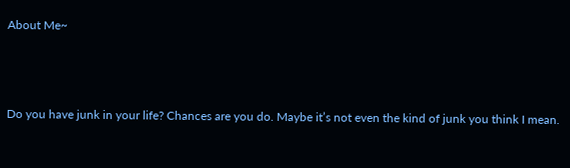About Me~



Do you have junk in your life? Chances are you do. Maybe it’s not even the kind of junk you think I mean.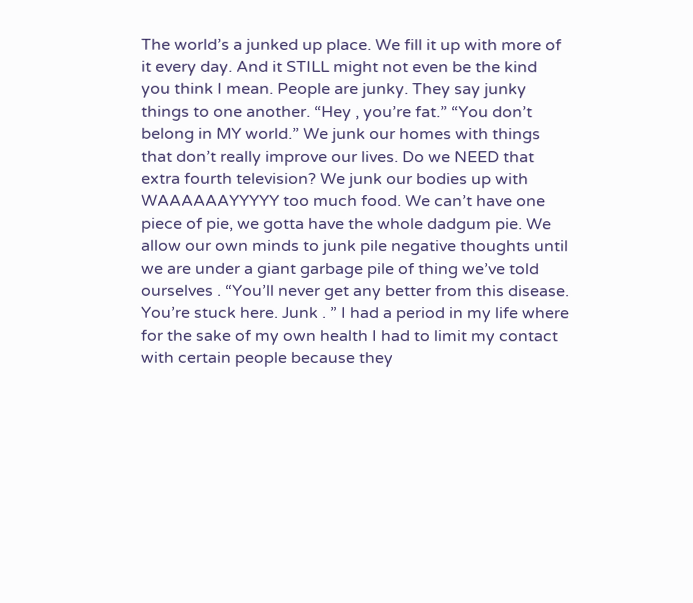The world’s a junked up place. We fill it up with more of it every day. And it STILL might not even be the kind you think I mean. People are junky. They say junky things to one another. “Hey , you’re fat.” “You don’t belong in MY world.” We junk our homes with things that don’t really improve our lives. Do we NEED that extra fourth television? We junk our bodies up with WAAAAAAYYYYY too much food. We can’t have one piece of pie, we gotta have the whole dadgum pie. We allow our own minds to junk pile negative thoughts until we are under a giant garbage pile of thing we’ve told ourselves . “You’ll never get any better from this disease. You’re stuck here. Junk . ” I had a period in my life where for the sake of my own health I had to limit my contact with certain people because they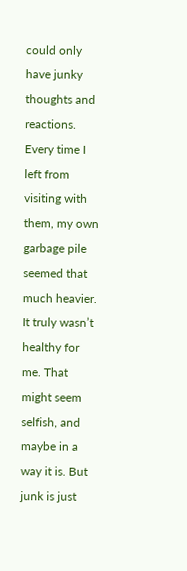could only have junky thoughts and reactions. Every time I left from visiting with them, my own garbage pile seemed that much heavier. It truly wasn’t healthy for me. That might seem selfish, and maybe in a way it is. But junk is just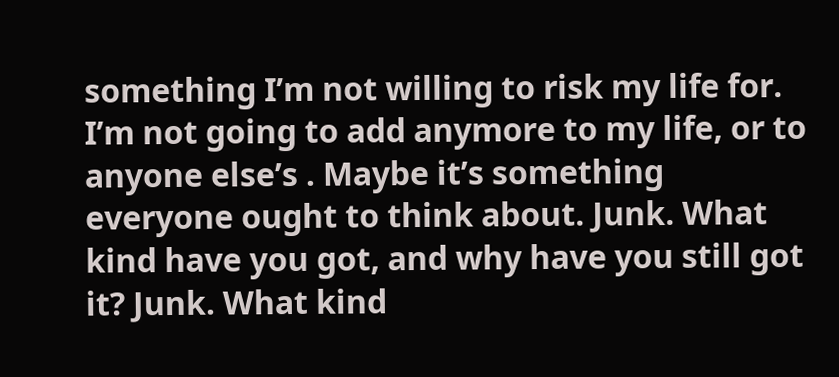something I’m not willing to risk my life for. I’m not going to add anymore to my life, or to anyone else’s . Maybe it’s something everyone ought to think about. Junk. What kind have you got, and why have you still got it? Junk. What kind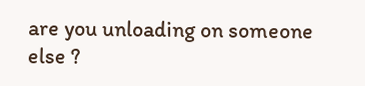are you unloading on someone else ?